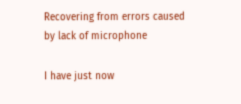Recovering from errors caused by lack of microphone

I have just now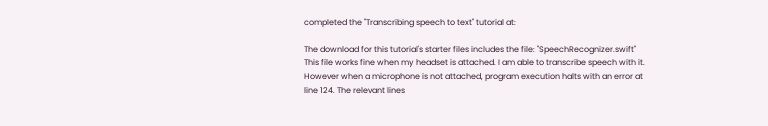completed the "Transcribing speech to text" tutorial at:

The download for this tutorial's starter files includes the file: "SpeechRecognizer.swift"
This file works fine when my headset is attached. I am able to transcribe speech with it. However when a microphone is not attached, program execution halts with an error at line 124. The relevant lines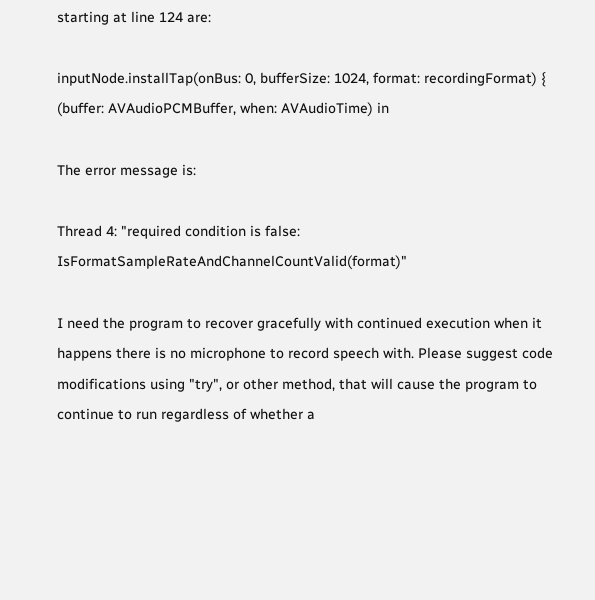starting at line 124 are:

inputNode.installTap(onBus: 0, bufferSize: 1024, format: recordingFormat) { (buffer: AVAudioPCMBuffer, when: AVAudioTime) in

The error message is:

Thread 4: "required condition is false: IsFormatSampleRateAndChannelCountValid(format)"

I need the program to recover gracefully with continued execution when it happens there is no microphone to record speech with. Please suggest code modifications using "try", or other method, that will cause the program to continue to run regardless of whether a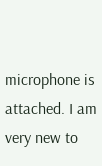microphone is attached. I am very new to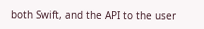both Swift, and the API to the user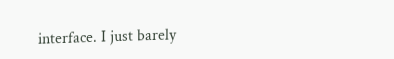interface. I just barely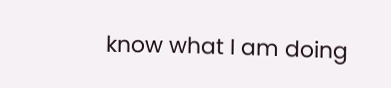know what I am doing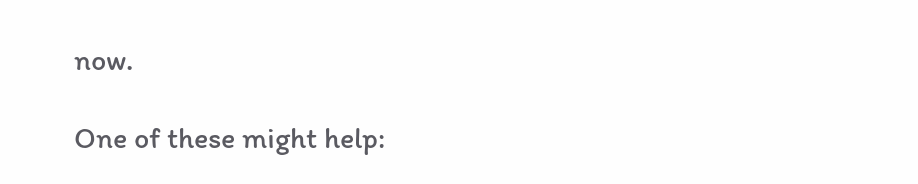now.

One of these might help: